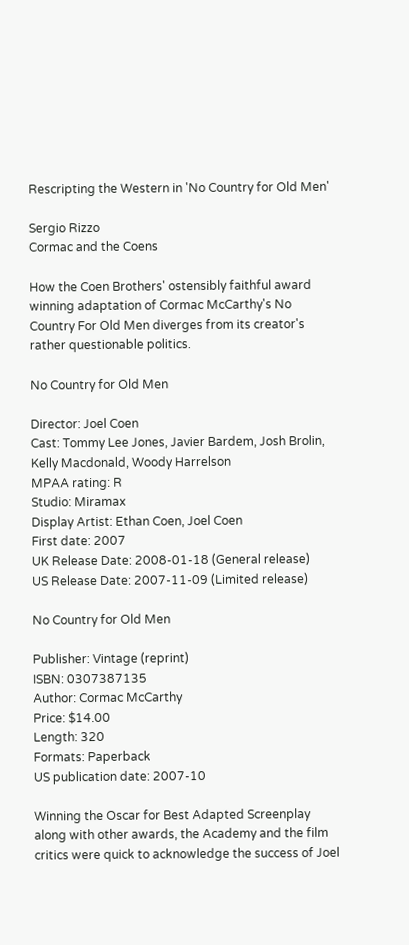Rescripting the Western in 'No Country for Old Men'

Sergio Rizzo
Cormac and the Coens

How the Coen Brothers' ostensibly faithful award winning adaptation of Cormac McCarthy's No Country For Old Men diverges from its creator's rather questionable politics.

No Country for Old Men

Director: Joel Coen
Cast: Tommy Lee Jones, Javier Bardem, Josh Brolin, Kelly Macdonald, Woody Harrelson
MPAA rating: R
Studio: Miramax
Display Artist: Ethan Coen, Joel Coen
First date: 2007
UK Release Date: 2008-01-18 (General release)
US Release Date: 2007-11-09 (Limited release)

No Country for Old Men

Publisher: Vintage (reprint)
ISBN: 0307387135
Author: Cormac McCarthy
Price: $14.00
Length: 320
Formats: Paperback
US publication date: 2007-10

Winning the Oscar for Best Adapted Screenplay along with other awards, the Academy and the film critics were quick to acknowledge the success of Joel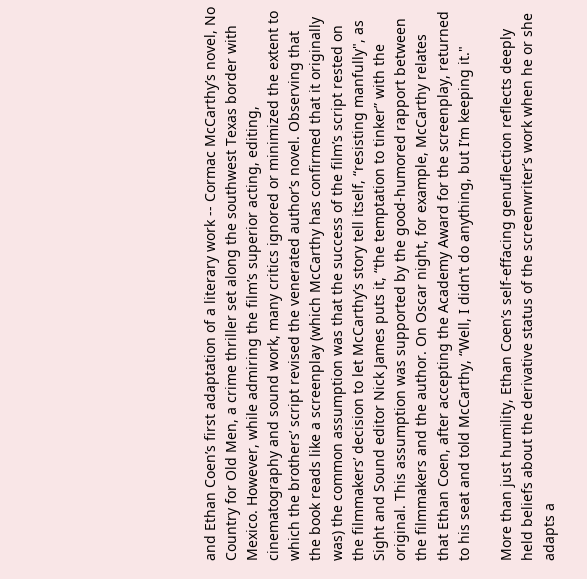and Ethan Coen’s first adaptation of a literary work -- Cormac McCarthy’s novel, No Country for Old Men, a crime thriller set along the southwest Texas border with Mexico. However, while admiring the film’s superior acting, editing, cinematography and sound work, many critics ignored or minimized the extent to which the brothers’ script revised the venerated author’s novel. Observing that the book reads like a screenplay (which McCarthy has confirmed that it originally was) the common assumption was that the success of the film’s script rested on the filmmakers’ decision to let McCarthy’s story tell itself, “resisting manfully", as Sight and Sound editor Nick James puts it, “the temptation to tinker” with the original. This assumption was supported by the good-humored rapport between the filmmakers and the author. On Oscar night, for example, McCarthy relates that Ethan Coen, after accepting the Academy Award for the screenplay, returned to his seat and told McCarthy, “Well, I didn’t do anything, but I’m keeping it."

More than just humility, Ethan Coen’s self-effacing genuflection reflects deeply held beliefs about the derivative status of the screenwriter’s work when he or she adapts a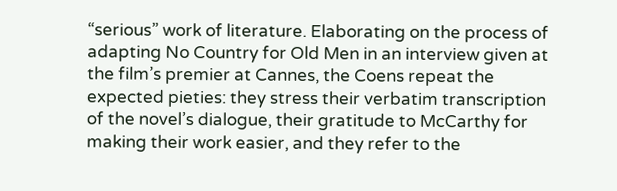“serious” work of literature. Elaborating on the process of adapting No Country for Old Men in an interview given at the film’s premier at Cannes, the Coens repeat the expected pieties: they stress their verbatim transcription of the novel’s dialogue, their gratitude to McCarthy for making their work easier, and they refer to the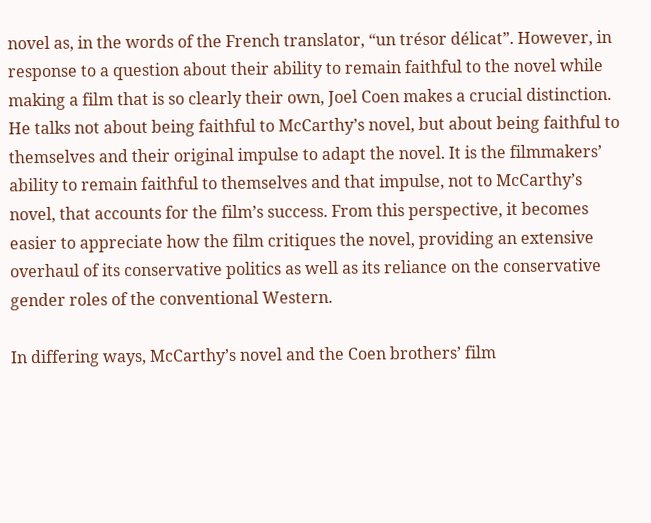novel as, in the words of the French translator, “un trésor délicat”. However, in response to a question about their ability to remain faithful to the novel while making a film that is so clearly their own, Joel Coen makes a crucial distinction. He talks not about being faithful to McCarthy’s novel, but about being faithful to themselves and their original impulse to adapt the novel. It is the filmmakers’ ability to remain faithful to themselves and that impulse, not to McCarthy’s novel, that accounts for the film’s success. From this perspective, it becomes easier to appreciate how the film critiques the novel, providing an extensive overhaul of its conservative politics as well as its reliance on the conservative gender roles of the conventional Western.

In differing ways, McCarthy’s novel and the Coen brothers’ film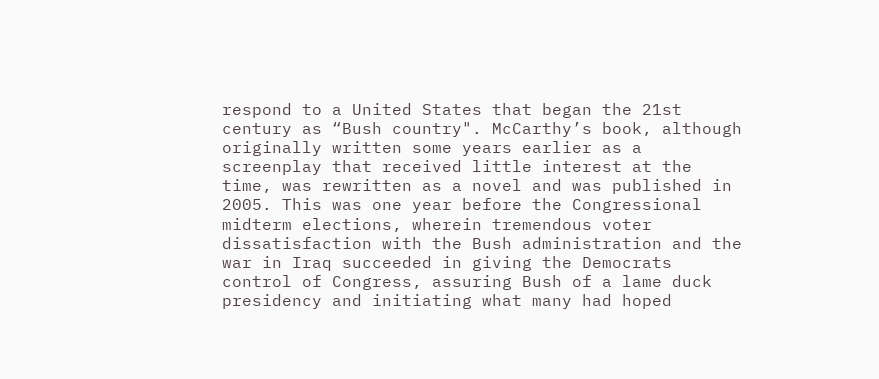respond to a United States that began the 21st century as “Bush country". McCarthy’s book, although originally written some years earlier as a screenplay that received little interest at the time, was rewritten as a novel and was published in 2005. This was one year before the Congressional midterm elections, wherein tremendous voter dissatisfaction with the Bush administration and the war in Iraq succeeded in giving the Democrats control of Congress, assuring Bush of a lame duck presidency and initiating what many had hoped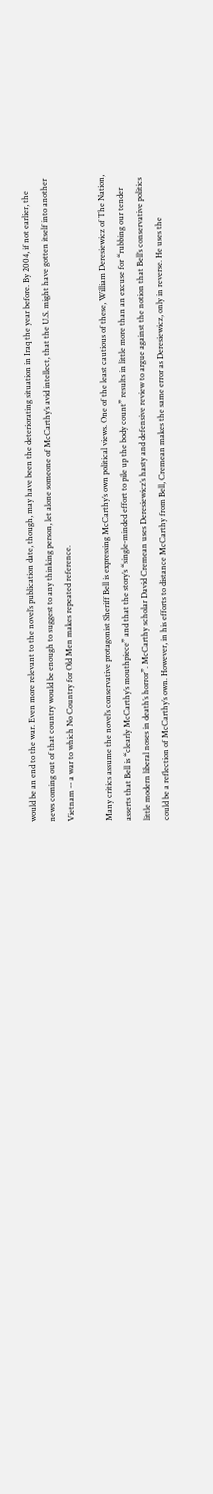would be an end to the war. Even more relevant to the novel’s publication date, though, may have been the deteriorating situation in Iraq the year before. By 2004, if not earlier, the news coming out of that country would be enough to suggest to any thinking person, let alone someone of McCarthy’s avid intellect, that the U.S. might have gotten itself into another Vietnam -- a war to which No Country for Old Men makes repeated reference.

Many critics assume the novel’s conservative protagonist Sheriff Bell is expressing McCarthy’s own political views. One of the least cautious of these, William Deresiewicz of The Nation, asserts that Bell is “clearly McCarthy’s mouthpiece” and that the story’s “single-minded effort to pile up the body count” results in little more than an excuse for “rubbing our tender little modern liberal noses in death’s horror”. McCarthy scholar David Cremean uses Deresiewicz’s hasty and defensive review to argue against the notion that Bell’s conservative politics could be a reflection of McCarthy’s own. However, in his efforts to distance McCarthy from Bell, Cremean makes the same error as Deresiewicz, only in reverse. He uses the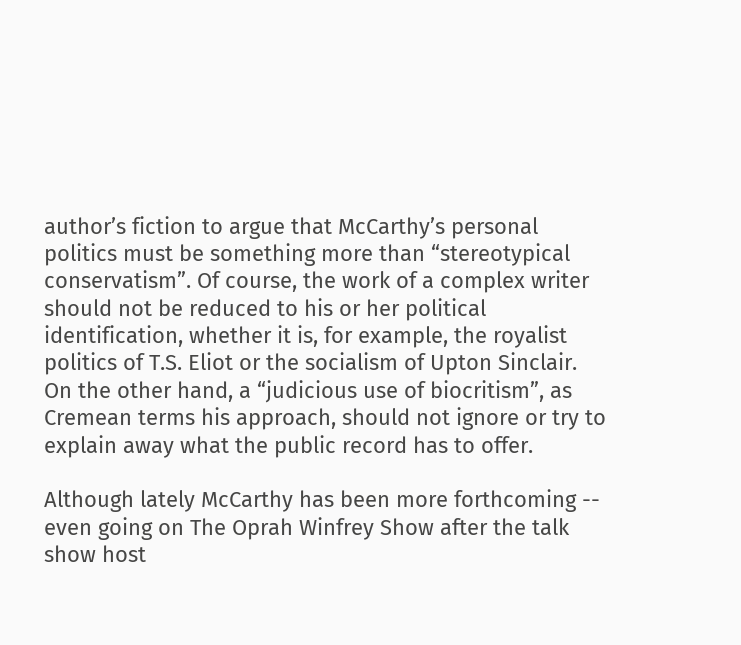author’s fiction to argue that McCarthy’s personal politics must be something more than “stereotypical conservatism”. Of course, the work of a complex writer should not be reduced to his or her political identification, whether it is, for example, the royalist politics of T.S. Eliot or the socialism of Upton Sinclair. On the other hand, a “judicious use of biocritism”, as Cremean terms his approach, should not ignore or try to explain away what the public record has to offer.

Although lately McCarthy has been more forthcoming -- even going on The Oprah Winfrey Show after the talk show host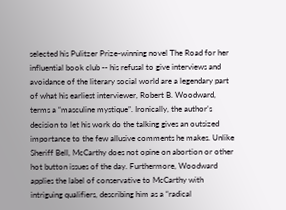selected his Pulitzer Prize-winning novel The Road for her influential book club -- his refusal to give interviews and avoidance of the literary social world are a legendary part of what his earliest interviewer, Robert B. Woodward, terms a “masculine mystique”. Ironically, the author’s decision to let his work do the talking gives an outsized importance to the few allusive comments he makes. Unlike Sheriff Bell, McCarthy does not opine on abortion or other hot button issues of the day. Furthermore, Woodward applies the label of conservative to McCarthy with intriguing qualifiers, describing him as a “radical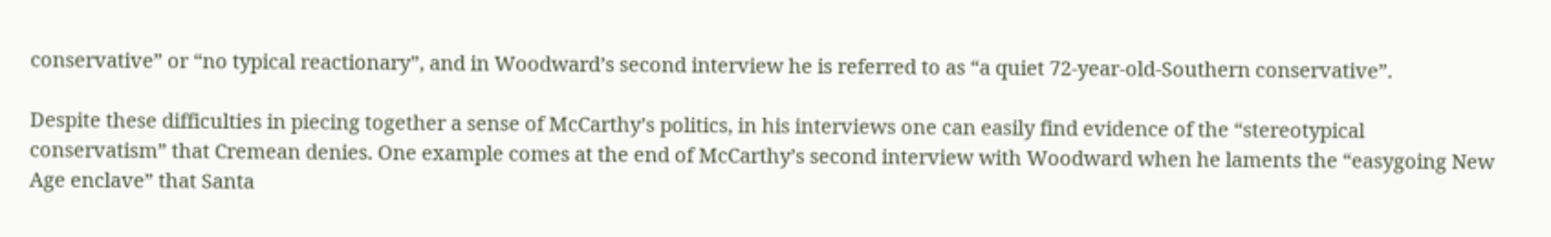conservative” or “no typical reactionary”, and in Woodward’s second interview he is referred to as “a quiet 72-year-old-Southern conservative”.

Despite these difficulties in piecing together a sense of McCarthy’s politics, in his interviews one can easily find evidence of the “stereotypical conservatism” that Cremean denies. One example comes at the end of McCarthy’s second interview with Woodward when he laments the “easygoing New Age enclave” that Santa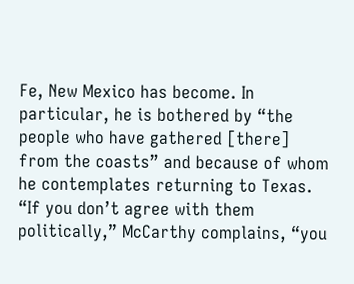Fe, New Mexico has become. In particular, he is bothered by “the people who have gathered [there] from the coasts” and because of whom he contemplates returning to Texas. “If you don’t agree with them politically,” McCarthy complains, “you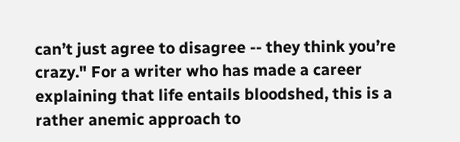can’t just agree to disagree -- they think you’re crazy." For a writer who has made a career explaining that life entails bloodshed, this is a rather anemic approach to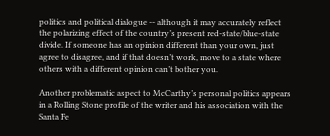politics and political dialogue -- although it may accurately reflect the polarizing effect of the country’s present red-state/blue-state divide. If someone has an opinion different than your own, just agree to disagree, and if that doesn’t work, move to a state where others with a different opinion can’t bother you.

Another problematic aspect to McCarthy’s personal politics appears in a Rolling Stone profile of the writer and his association with the Santa Fe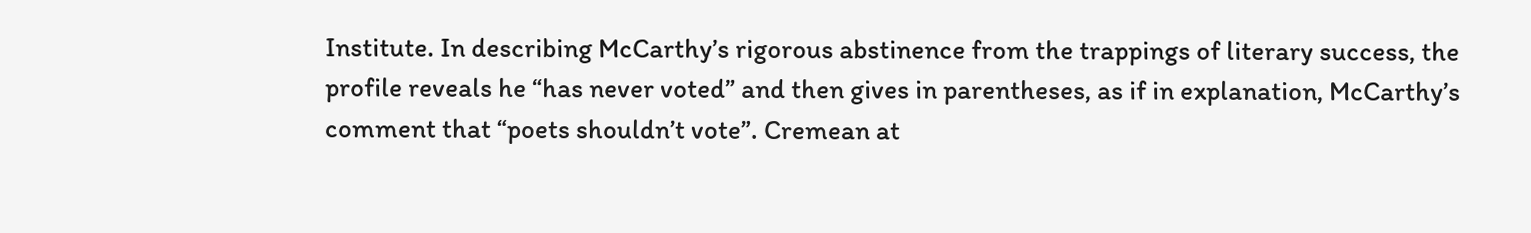Institute. In describing McCarthy’s rigorous abstinence from the trappings of literary success, the profile reveals he “has never voted” and then gives in parentheses, as if in explanation, McCarthy’s comment that “poets shouldn’t vote”. Cremean at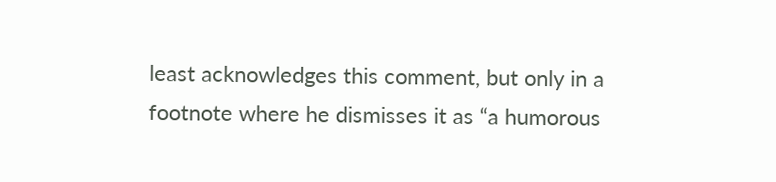least acknowledges this comment, but only in a footnote where he dismisses it as “a humorous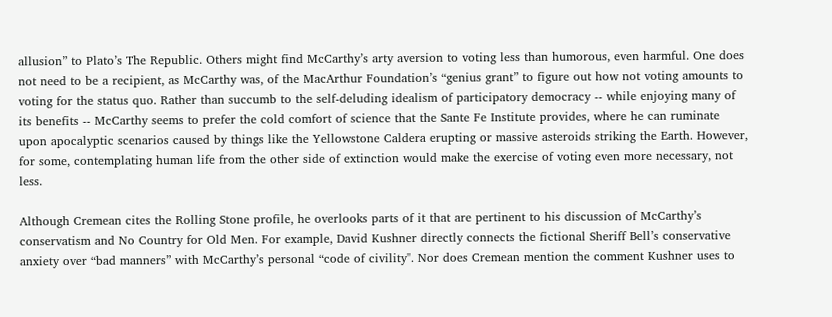allusion” to Plato’s The Republic. Others might find McCarthy’s arty aversion to voting less than humorous, even harmful. One does not need to be a recipient, as McCarthy was, of the MacArthur Foundation’s “genius grant” to figure out how not voting amounts to voting for the status quo. Rather than succumb to the self-deluding idealism of participatory democracy -- while enjoying many of its benefits -- McCarthy seems to prefer the cold comfort of science that the Sante Fe Institute provides, where he can ruminate upon apocalyptic scenarios caused by things like the Yellowstone Caldera erupting or massive asteroids striking the Earth. However, for some, contemplating human life from the other side of extinction would make the exercise of voting even more necessary, not less.

Although Cremean cites the Rolling Stone profile, he overlooks parts of it that are pertinent to his discussion of McCarthy’s conservatism and No Country for Old Men. For example, David Kushner directly connects the fictional Sheriff Bell’s conservative anxiety over “bad manners” with McCarthy’s personal “code of civility". Nor does Cremean mention the comment Kushner uses to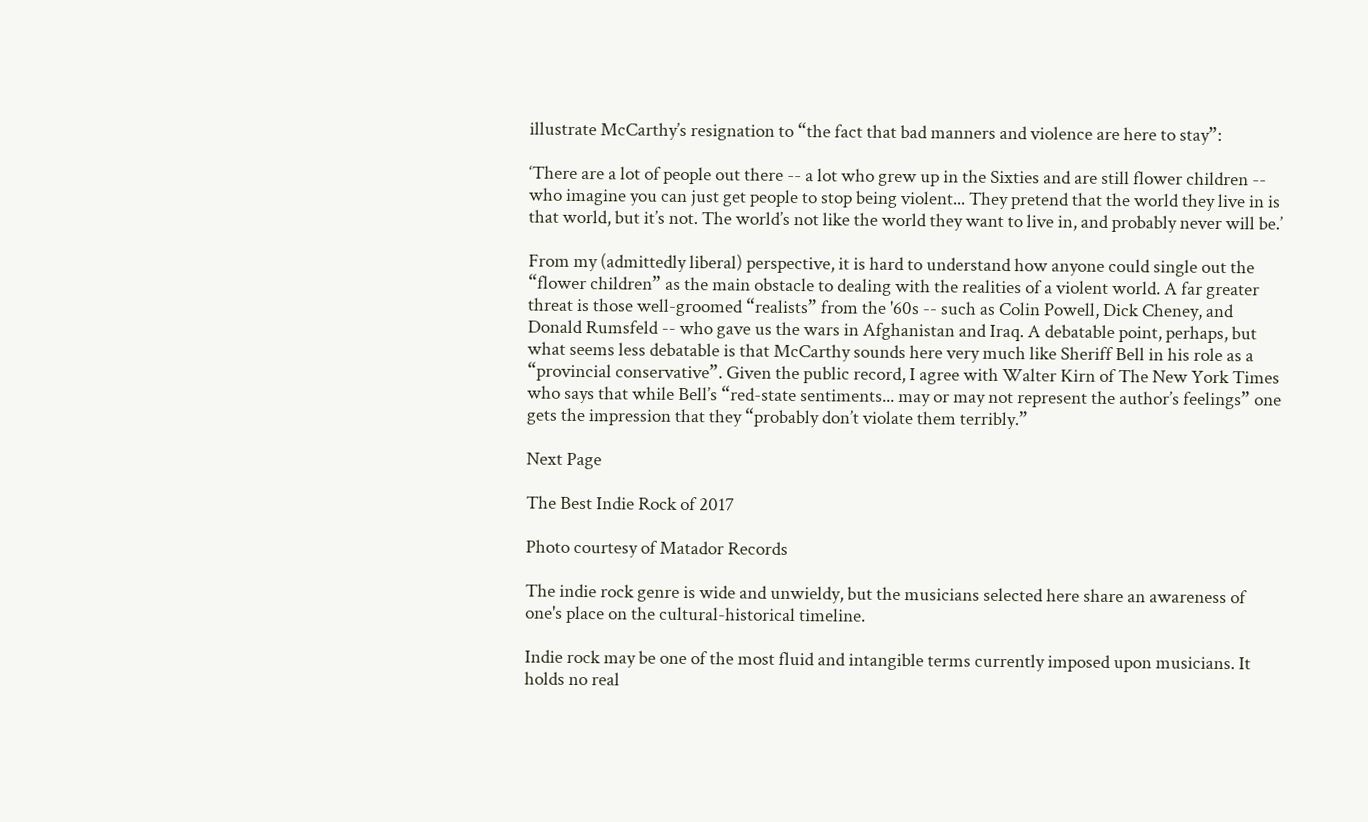illustrate McCarthy’s resignation to “the fact that bad manners and violence are here to stay”:

‘There are a lot of people out there -- a lot who grew up in the Sixties and are still flower children -- who imagine you can just get people to stop being violent... They pretend that the world they live in is that world, but it’s not. The world’s not like the world they want to live in, and probably never will be.’

From my (admittedly liberal) perspective, it is hard to understand how anyone could single out the “flower children” as the main obstacle to dealing with the realities of a violent world. A far greater threat is those well-groomed “realists” from the '60s -- such as Colin Powell, Dick Cheney, and Donald Rumsfeld -- who gave us the wars in Afghanistan and Iraq. A debatable point, perhaps, but what seems less debatable is that McCarthy sounds here very much like Sheriff Bell in his role as a “provincial conservative”. Given the public record, I agree with Walter Kirn of The New York Times who says that while Bell’s “red-state sentiments... may or may not represent the author’s feelings” one gets the impression that they “probably don’t violate them terribly.”

Next Page

The Best Indie Rock of 2017

Photo courtesy of Matador Records

The indie rock genre is wide and unwieldy, but the musicians selected here share an awareness of one's place on the cultural-historical timeline.

Indie rock may be one of the most fluid and intangible terms currently imposed upon musicians. It holds no real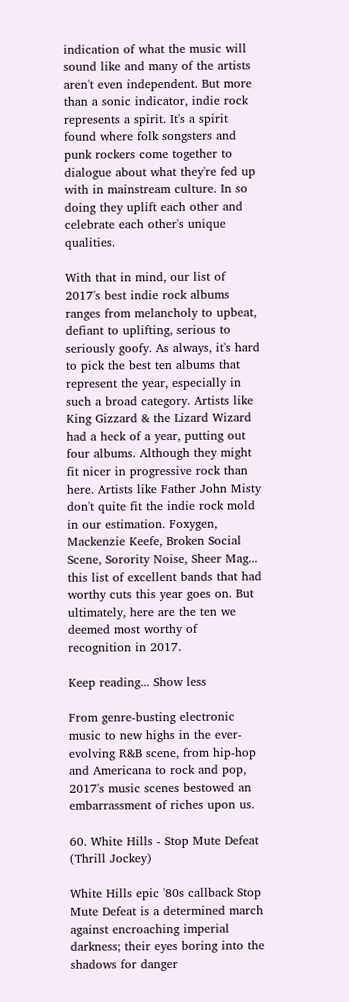indication of what the music will sound like and many of the artists aren't even independent. But more than a sonic indicator, indie rock represents a spirit. It's a spirit found where folk songsters and punk rockers come together to dialogue about what they're fed up with in mainstream culture. In so doing they uplift each other and celebrate each other's unique qualities.

With that in mind, our list of 2017's best indie rock albums ranges from melancholy to upbeat, defiant to uplifting, serious to seriously goofy. As always, it's hard to pick the best ten albums that represent the year, especially in such a broad category. Artists like King Gizzard & the Lizard Wizard had a heck of a year, putting out four albums. Although they might fit nicer in progressive rock than here. Artists like Father John Misty don't quite fit the indie rock mold in our estimation. Foxygen, Mackenzie Keefe, Broken Social Scene, Sorority Noise, Sheer Mag... this list of excellent bands that had worthy cuts this year goes on. But ultimately, here are the ten we deemed most worthy of recognition in 2017.

Keep reading... Show less

From genre-busting electronic music to new highs in the ever-evolving R&B scene, from hip-hop and Americana to rock and pop, 2017's music scenes bestowed an embarrassment of riches upon us.

60. White Hills - Stop Mute Defeat (Thrill Jockey)

White Hills epic '80s callback Stop Mute Defeat is a determined march against encroaching imperial darkness; their eyes boring into the shadows for danger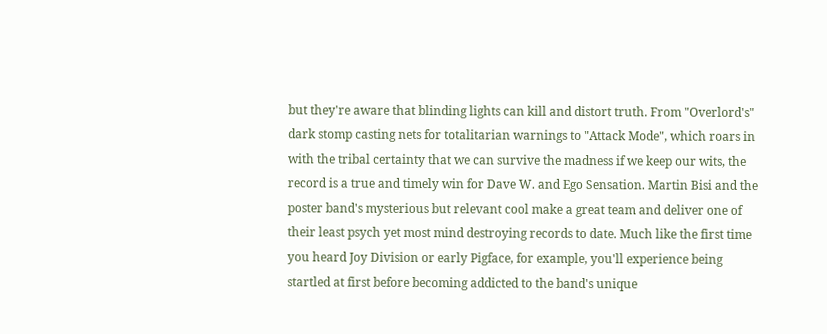but they're aware that blinding lights can kill and distort truth. From "Overlord's" dark stomp casting nets for totalitarian warnings to "Attack Mode", which roars in with the tribal certainty that we can survive the madness if we keep our wits, the record is a true and timely win for Dave W. and Ego Sensation. Martin Bisi and the poster band's mysterious but relevant cool make a great team and deliver one of their least psych yet most mind destroying records to date. Much like the first time you heard Joy Division or early Pigface, for example, you'll experience being startled at first before becoming addicted to the band's unique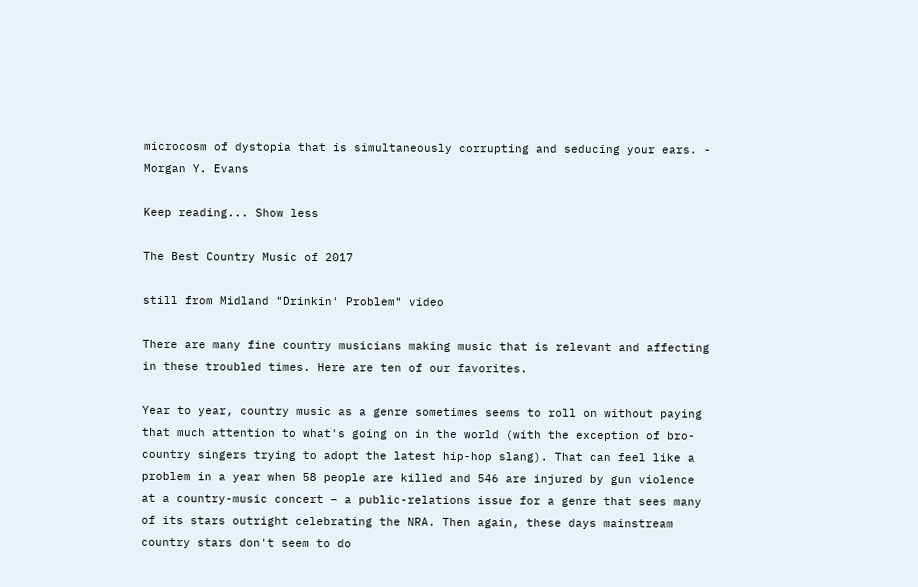microcosm of dystopia that is simultaneously corrupting and seducing your ears. - Morgan Y. Evans

Keep reading... Show less

The Best Country Music of 2017

still from Midland "Drinkin' Problem" video

There are many fine country musicians making music that is relevant and affecting in these troubled times. Here are ten of our favorites.

Year to year, country music as a genre sometimes seems to roll on without paying that much attention to what's going on in the world (with the exception of bro-country singers trying to adopt the latest hip-hop slang). That can feel like a problem in a year when 58 people are killed and 546 are injured by gun violence at a country-music concert – a public-relations issue for a genre that sees many of its stars outright celebrating the NRA. Then again, these days mainstream country stars don't seem to do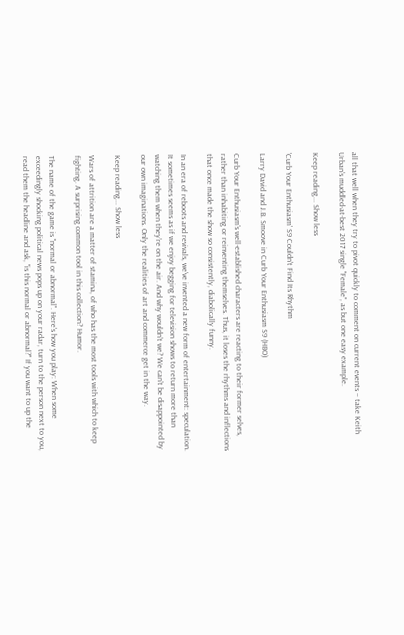all that well when they try to pivot quickly to comment on current events – take Keith Urban's muddled-at-best 2017 single "Female", as but one easy example.

Keep reading... Show less

'Curb Your Enthusiasm' S9 Couldn't Find Its Rhythm

Larry David and J.B. Smoove in Curb Your Enthusiasm S9 (HBO)

Curb Your Enthusiasm's well-established characters are reacting to their former selves, rather than inhabiting or reinventing themselves. Thus, it loses the rhythms and inflections that once made the show so consistently, diabolically funny.

In an era of reboots and revivals, we've invented a new form of entertainment: speculation. It sometimes seems as if we enjoy begging for television shows to return more than watching them when they're on the air. And why wouldn't we? We can't be disappointed by our own imaginations. Only the realities of art and commerce get in the way.

Keep reading... Show less

Wars of attrition are a matter of stamina, of who has the most tools with which to keep fighting. A surprising common tool in this collection? Humor.

The name of the game is "normal or abnormal". Here's how you play: When some exceedingly shocking political news pops up on your radar, turn to the person next to you, read them the headline and ask, "is this normal or abnormal?" If you want to up the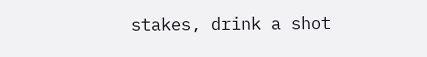stakes, drink a shot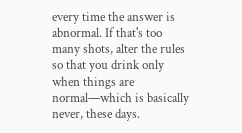every time the answer is abnormal. If that's too many shots, alter the rules so that you drink only when things are normal—which is basically never, these days.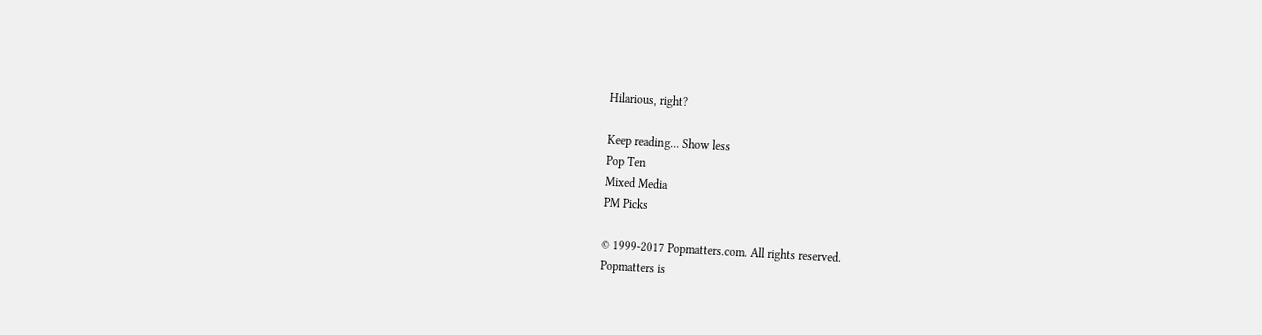Hilarious, right?

Keep reading... Show less
Pop Ten
Mixed Media
PM Picks

© 1999-2017 Popmatters.com. All rights reserved.
Popmatters is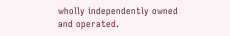wholly independently owned and operated.